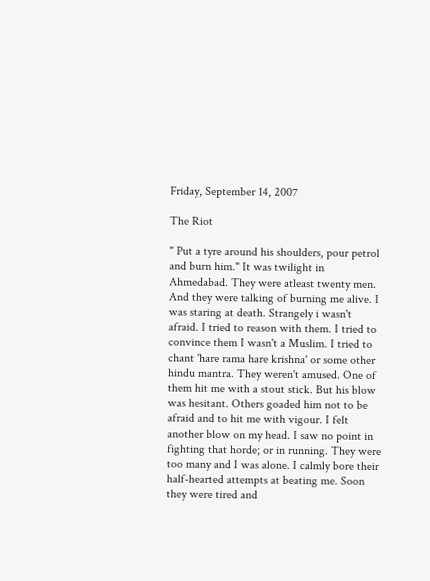Friday, September 14, 2007

The Riot

" Put a tyre around his shoulders, pour petrol and burn him." It was twilight in Ahmedabad. They were atleast twenty men. And they were talking of burning me alive. I was staring at death. Strangely i wasn't afraid. I tried to reason with them. I tried to convince them I wasn't a Muslim. I tried to chant 'hare rama hare krishna' or some other hindu mantra. They weren't amused. One of them hit me with a stout stick. But his blow was hesitant. Others goaded him not to be afraid and to hit me with vigour. I felt another blow on my head. I saw no point in fighting that horde; or in running. They were too many and I was alone. I calmly bore their half-hearted attempts at beating me. Soon they were tired and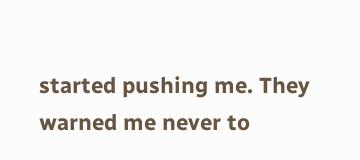started pushing me. They warned me never to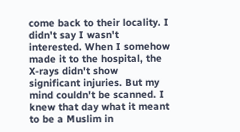come back to their locality. I didn't say I wasn't interested. When I somehow made it to the hospital, the X-rays didn't show significant injuries. But my mind couldn't be scanned. I knew that day what it meant to be a Muslim in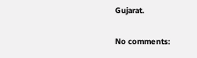Gujarat.

No comments: